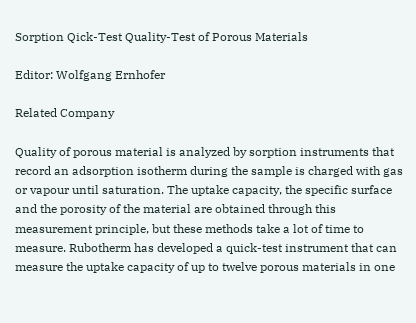Sorption Qick-Test Quality-Test of Porous Materials

Editor: Wolfgang Ernhofer

Related Company

Quality of porous material is analyzed by sorption instruments that record an adsorption isotherm during the sample is charged with gas or vapour until saturation. The uptake capacity, the specific surface and the porosity of the material are obtained through this measurement principle, but these methods take a lot of time to measure. Rubotherm has developed a quick-test instrument that can measure the uptake capacity of up to twelve porous materials in one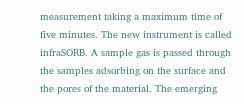measurement taking a maximum time of five minutes. The new instrument is called infraSORB. A sample gas is passed through the samples adsorbing on the surface and the pores of the material. The emerging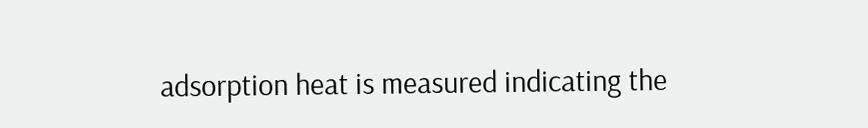adsorption heat is measured indicating the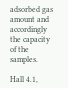adsorbed gas amount and accordingly the capacity of the samples.

Hall 4.1,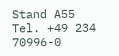Stand A55 Tel. +49 234 70996-0